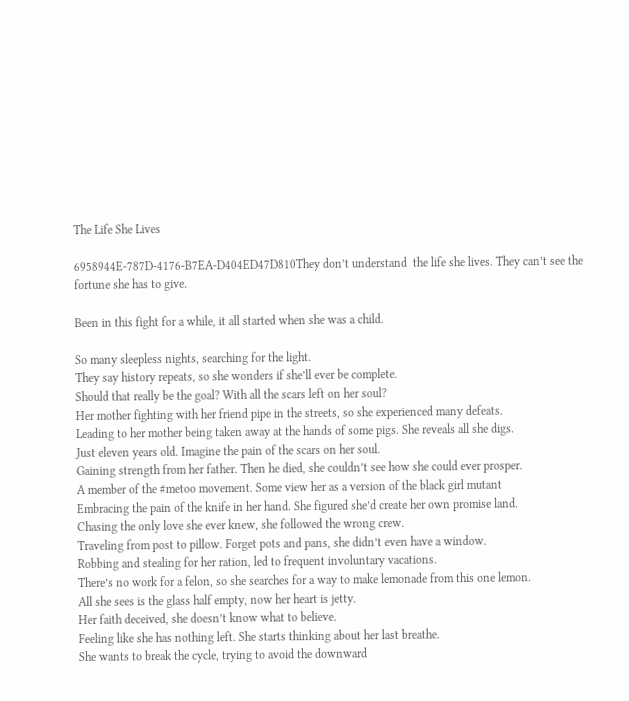The Life She Lives

6958944E-787D-4176-B7EA-D404ED47D810They don’t understand  the life she lives. They can’t see the fortune she has to give.

Been in this fight for a while, it all started when she was a child.

So many sleepless nights, searching for the light.
They say history repeats, so she wonders if she’ll ever be complete.
Should that really be the goal? With all the scars left on her soul?
Her mother fighting with her friend pipe in the streets, so she experienced many defeats.
Leading to her mother being taken away at the hands of some pigs. She reveals all she digs.
Just eleven years old. Imagine the pain of the scars on her soul.
Gaining strength from her father. Then he died, she couldn’t see how she could ever prosper.
A member of the #metoo movement. Some view her as a version of the black girl mutant
Embracing the pain of the knife in her hand. She figured she’d create her own promise land.
Chasing the only love she ever knew, she followed the wrong crew.
Traveling from post to pillow. Forget pots and pans, she didn’t even have a window.
Robbing and stealing for her ration, led to frequent involuntary vacations.
There’s no work for a felon, so she searches for a way to make lemonade from this one lemon.
All she sees is the glass half empty, now her heart is jetty.
Her faith deceived, she doesn’t know what to believe.
Feeling like she has nothing left. She starts thinking about her last breathe.
She wants to break the cycle, trying to avoid the downward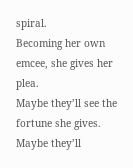spiral.
Becoming her own emcee, she gives her plea.
Maybe they’ll see the fortune she gives.  Maybe they’ll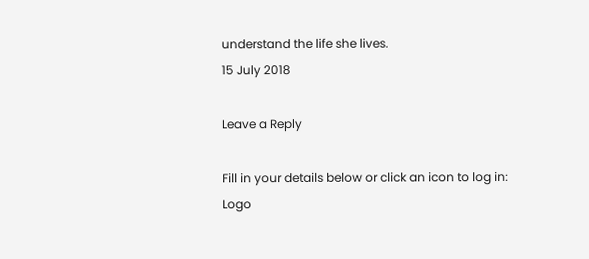understand the life she lives.
15 July 2018

Leave a Reply

Fill in your details below or click an icon to log in: Logo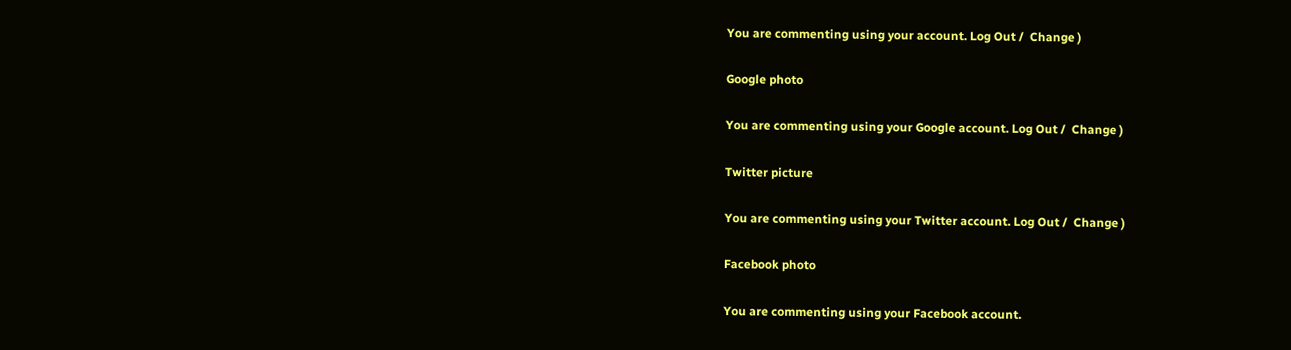You are commenting using your account. Log Out /  Change )

Google photo

You are commenting using your Google account. Log Out /  Change )

Twitter picture

You are commenting using your Twitter account. Log Out /  Change )

Facebook photo

You are commenting using your Facebook account.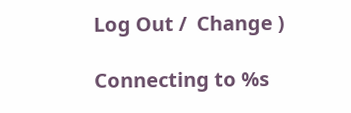Log Out /  Change )

Connecting to %s